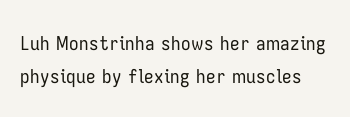Luh Monstrinha shows her amazing physique by flexing her muscles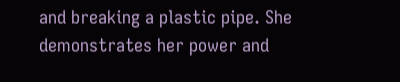and breaking a plastic pipe. She demonstrates her power and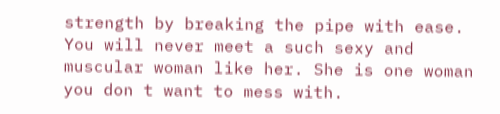strength by breaking the pipe with ease. You will never meet a such sexy and muscular woman like her. She is one woman you don t want to mess with.